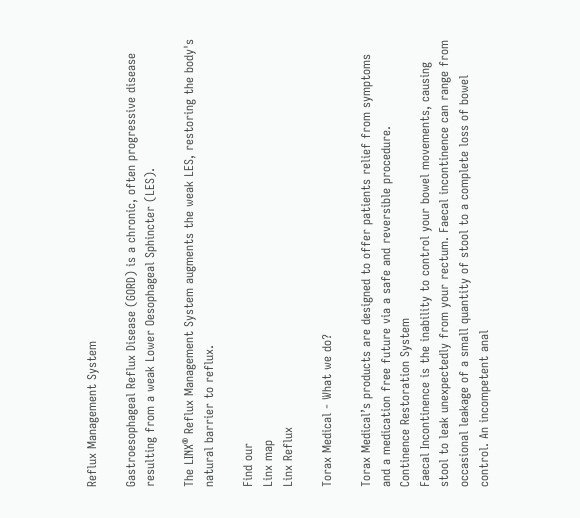Reflux Management System

Gastroesophageal Reflux Disease (GORD) is a chronic, often progressive disease resulting from a weak Lower Oesophageal Sphincter (LES).

The LINX® Reflux Management System augments the weak LES, restoring the body's natural barrier to reflux.

Find our
Linx map
Linx Reflux

Torax Medical - What we do?

Torax Medical’s products are designed to offer patients relief from symptoms and a medication free future via a safe and reversible procedure.
Continence Restoration System
Faecal Incontinence is the inability to control your bowel movements, causing stool to leak unexpectedly from your rectum. Faecal incontinence can range from occasional leakage of a small quantity of stool to a complete loss of bowel control. An incompetent anal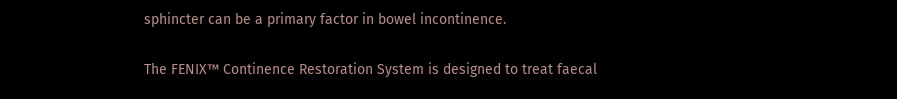sphincter can be a primary factor in bowel incontinence.

The FENIX™ Continence Restoration System is designed to treat faecal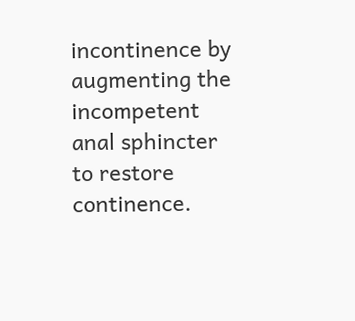incontinence by augmenting the incompetent anal sphincter to restore continence.